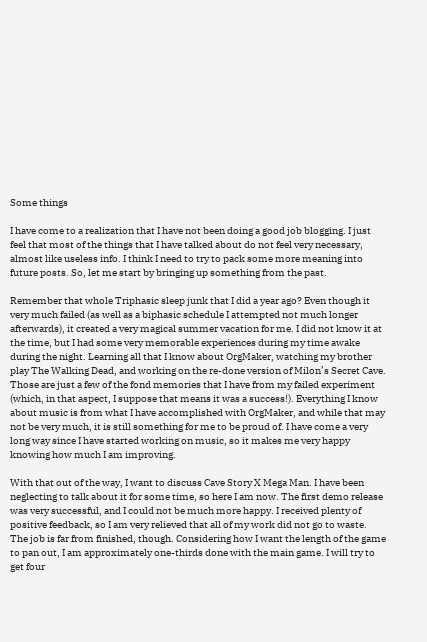Some things

I have come to a realization that I have not been doing a good job blogging. I just feel that most of the things that I have talked about do not feel very necessary, almost like useless info. I think I need to try to pack some more meaning into future posts. So, let me start by bringing up something from the past.

Remember that whole Triphasic sleep junk that I did a year ago? Even though it very much failed (as well as a biphasic schedule I attempted not much longer afterwards), it created a very magical summer vacation for me. I did not know it at the time, but I had some very memorable experiences during my time awake during the night. Learning all that I know about OrgMaker, watching my brother play The Walking Dead, and working on the re-done version of Milon’s Secret Cave. Those are just a few of the fond memories that I have from my failed experiment (which, in that aspect, I suppose that means it was a success!). Everything I know about music is from what I have accomplished with OrgMaker, and while that may not be very much, it is still something for me to be proud of. I have come a very long way since I have started working on music, so it makes me very happy knowing how much I am improving.

With that out of the way, I want to discuss Cave Story X Mega Man. I have been neglecting to talk about it for some time, so here I am now. The first demo release was very successful, and I could not be much more happy. I received plenty of positive feedback, so I am very relieved that all of my work did not go to waste. The job is far from finished, though. Considering how I want the length of the game to pan out, I am approximately one-thirds done with the main game. I will try to get four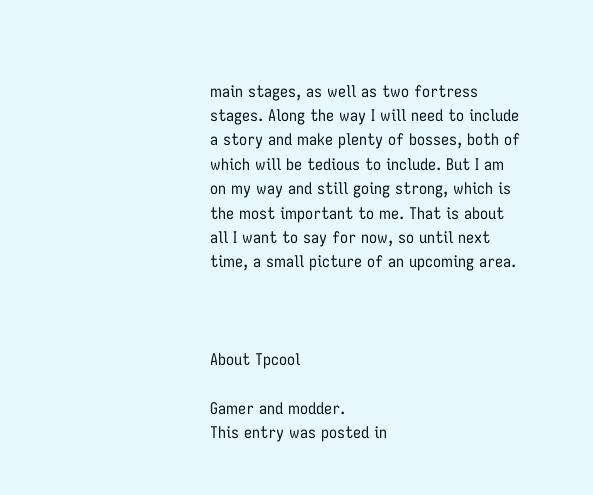main stages, as well as two fortress stages. Along the way I will need to include a story and make plenty of bosses, both of which will be tedious to include. But I am on my way and still going strong, which is the most important to me. That is about all I want to say for now, so until next time, a small picture of an upcoming area.



About Tpcool

Gamer and modder.
This entry was posted in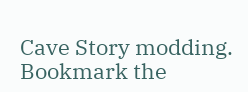Cave Story modding. Bookmark the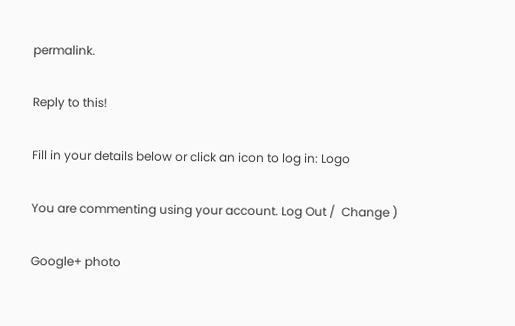permalink.

Reply to this!

Fill in your details below or click an icon to log in: Logo

You are commenting using your account. Log Out /  Change )

Google+ photo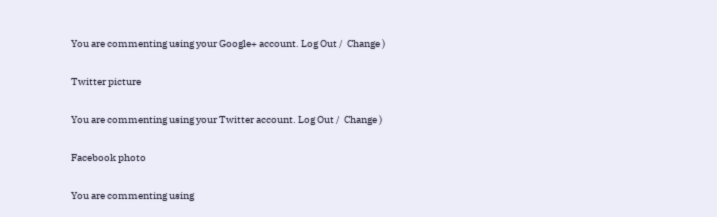You are commenting using your Google+ account. Log Out /  Change )

Twitter picture

You are commenting using your Twitter account. Log Out /  Change )

Facebook photo

You are commenting using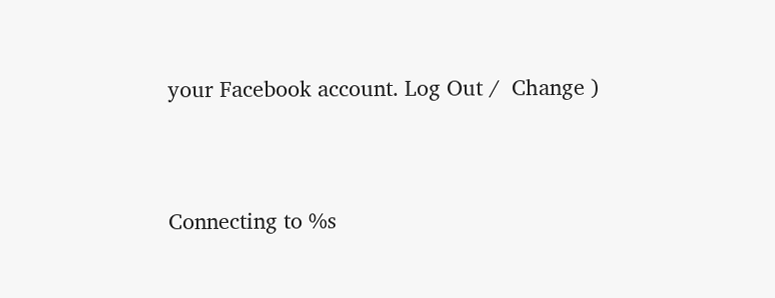your Facebook account. Log Out /  Change )


Connecting to %s